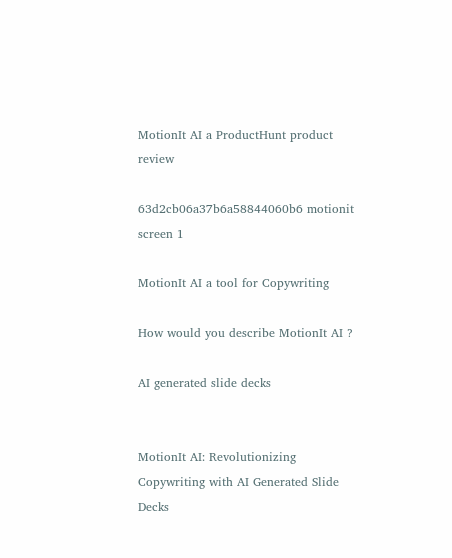MotionIt AI a ProductHunt product review

63d2cb06a37b6a58844060b6 motionit screen 1

MotionIt AI a tool for Copywriting

How would you describe MotionIt AI ?

AI generated slide decks


MotionIt AI: Revolutionizing Copywriting with AI Generated Slide Decks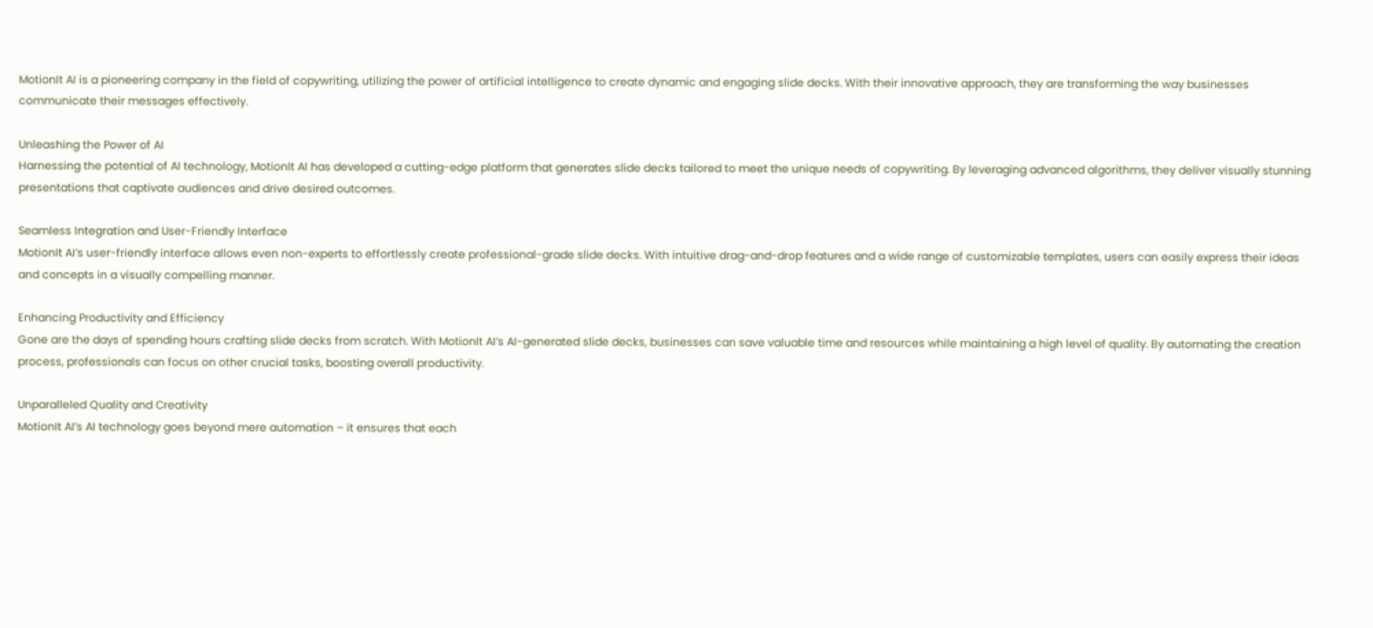MotionIt AI is a pioneering company in the field of copywriting, utilizing the power of artificial intelligence to create dynamic and engaging slide decks. With their innovative approach, they are transforming the way businesses communicate their messages effectively.

Unleashing the Power of AI
Harnessing the potential of AI technology, MotionIt AI has developed a cutting-edge platform that generates slide decks tailored to meet the unique needs of copywriting. By leveraging advanced algorithms, they deliver visually stunning presentations that captivate audiences and drive desired outcomes.

Seamless Integration and User-Friendly Interface
MotionIt AI’s user-friendly interface allows even non-experts to effortlessly create professional-grade slide decks. With intuitive drag-and-drop features and a wide range of customizable templates, users can easily express their ideas and concepts in a visually compelling manner.

Enhancing Productivity and Efficiency
Gone are the days of spending hours crafting slide decks from scratch. With MotionIt AI’s AI-generated slide decks, businesses can save valuable time and resources while maintaining a high level of quality. By automating the creation process, professionals can focus on other crucial tasks, boosting overall productivity.

Unparalleled Quality and Creativity
MotionIt AI’s AI technology goes beyond mere automation – it ensures that each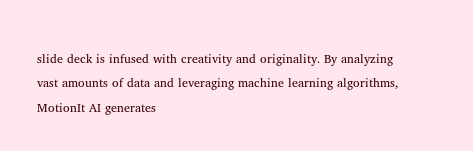slide deck is infused with creativity and originality. By analyzing vast amounts of data and leveraging machine learning algorithms, MotionIt AI generates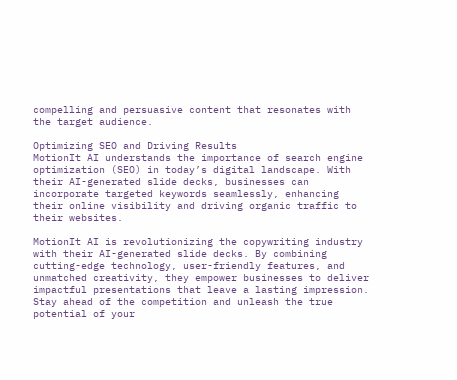compelling and persuasive content that resonates with the target audience.

Optimizing SEO and Driving Results
MotionIt AI understands the importance of search engine optimization (SEO) in today’s digital landscape. With their AI-generated slide decks, businesses can incorporate targeted keywords seamlessly, enhancing their online visibility and driving organic traffic to their websites.

MotionIt AI is revolutionizing the copywriting industry with their AI-generated slide decks. By combining cutting-edge technology, user-friendly features, and unmatched creativity, they empower businesses to deliver impactful presentations that leave a lasting impression. Stay ahead of the competition and unleash the true potential of your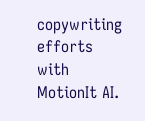copywriting efforts with MotionIt AI.